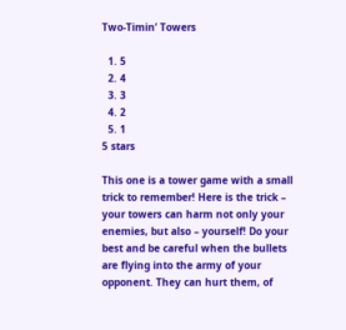Two-Timin’ Towers

  1. 5
  2. 4
  3. 3
  4. 2
  5. 1
5 stars

This one is a tower game with a small trick to remember! Here is the trick – your towers can harm not only your enemies, but also – yourself! Do your best and be careful when the bullets are flying into the army of your opponent. They can hurt them, of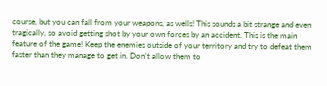course, but you can fall from your weapons, as wells! This sounds a bit strange and even tragically, so avoid getting shot by your own forces by an accident. This is the main feature of the game! Keep the enemies outside of your territory and try to defeat them faster than they manage to get in. Don’t allow them to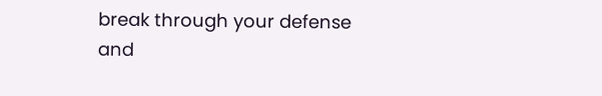break through your defense and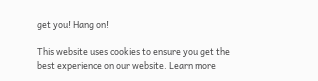get you! Hang on!

This website uses cookies to ensure you get the best experience on our website. Learn more